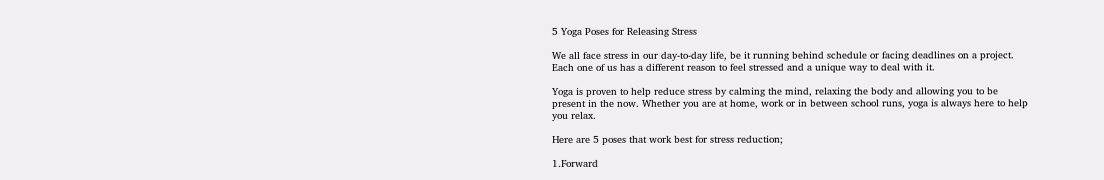5 Yoga Poses for Releasing Stress

We all face stress in our day-to-day life, be it running behind schedule or facing deadlines on a project. Each one of us has a different reason to feel stressed and a unique way to deal with it.

Yoga is proven to help reduce stress by calming the mind, relaxing the body and allowing you to be present in the now. Whether you are at home, work or in between school runs, yoga is always here to help you relax.

Here are 5 poses that work best for stress reduction;

1.Forward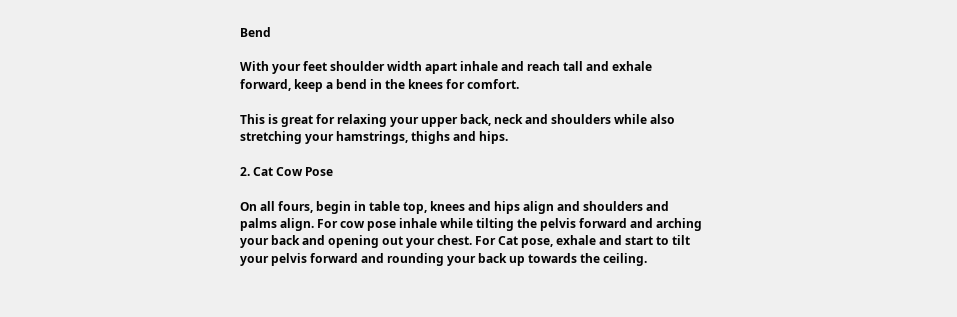Bend

With your feet shoulder width apart inhale and reach tall and exhale forward, keep a bend in the knees for comfort.

This is great for relaxing your upper back, neck and shoulders while also stretching your hamstrings, thighs and hips.

2. Cat Cow Pose

On all fours, begin in table top, knees and hips align and shoulders and palms align. For cow pose inhale while tilting the pelvis forward and arching your back and opening out your chest. For Cat pose, exhale and start to tilt your pelvis forward and rounding your back up towards the ceiling.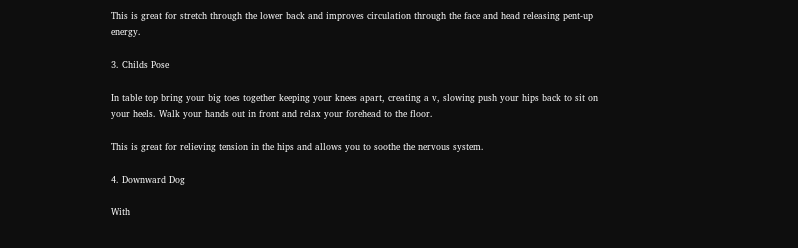This is great for stretch through the lower back and improves circulation through the face and head releasing pent-up energy.

3. Childs Pose

In table top bring your big toes together keeping your knees apart, creating a v, slowing push your hips back to sit on your heels. Walk your hands out in front and relax your forehead to the floor.

This is great for relieving tension in the hips and allows you to soothe the nervous system.

4. Downward Dog

With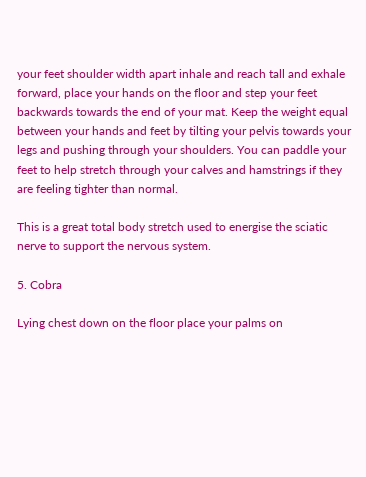your feet shoulder width apart inhale and reach tall and exhale forward, place your hands on the floor and step your feet backwards towards the end of your mat. Keep the weight equal between your hands and feet by tilting your pelvis towards your legs and pushing through your shoulders. You can paddle your feet to help stretch through your calves and hamstrings if they are feeling tighter than normal.

This is a great total body stretch used to energise the sciatic nerve to support the nervous system.

5. Cobra

Lying chest down on the floor place your palms on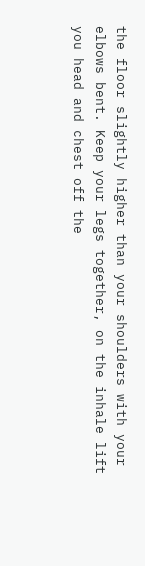the floor slightly higher than your shoulders with your elbows bent. Keep your legs together, on the inhale lift you head and chest off the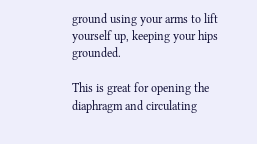ground using your arms to lift yourself up, keeping your hips grounded.

This is great for opening the diaphragm and circulating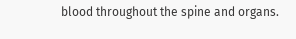blood throughout the spine and organs.